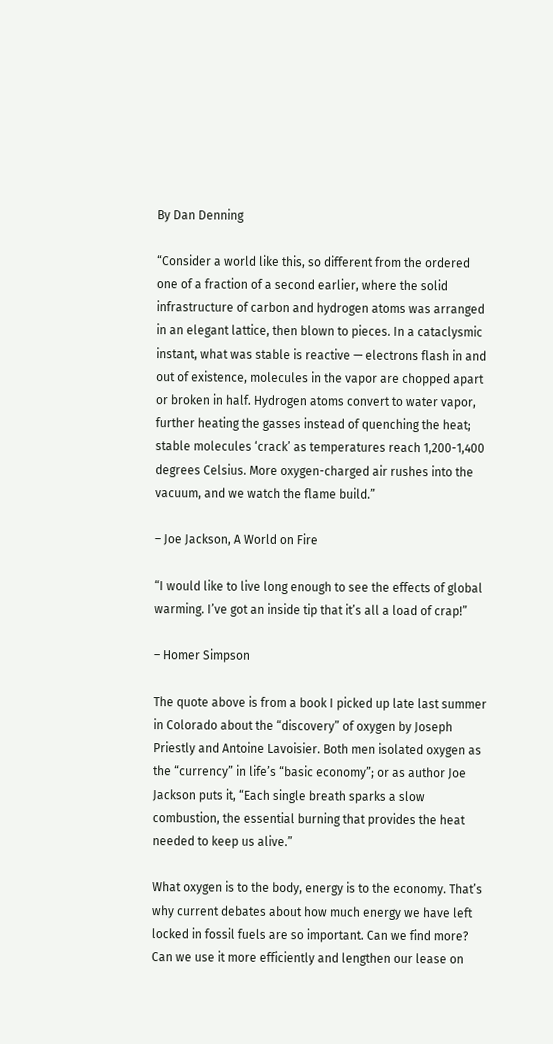By Dan Denning

“Consider a world like this, so different from the ordered one of a fraction of a second earlier, where the solid infrastructure of carbon and hydrogen atoms was arranged in an elegant lattice, then blown to pieces. In a cataclysmic instant, what was stable is reactive — electrons flash in and out of existence, molecules in the vapor are chopped apart or broken in half. Hydrogen atoms convert to water vapor, further heating the gasses instead of quenching the heat; stable molecules ‘crack’ as temperatures reach 1,200-1,400 degrees Celsius. More oxygen-charged air rushes into the vacuum, and we watch the flame build.”

– Joe Jackson, A World on Fire

“I would like to live long enough to see the effects of global warming. I’ve got an inside tip that it’s all a load of crap!”

– Homer Simpson

The quote above is from a book I picked up late last summer in Colorado about the “discovery” of oxygen by Joseph Priestly and Antoine Lavoisier. Both men isolated oxygen as the “currency” in life’s “basic economy”; or as author Joe Jackson puts it, “Each single breath sparks a slow combustion, the essential burning that provides the heat needed to keep us alive.”

What oxygen is to the body, energy is to the economy. That’s why current debates about how much energy we have left locked in fossil fuels are so important. Can we find more? Can we use it more efficiently and lengthen our lease on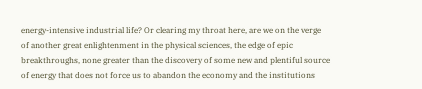energy-intensive industrial life? Or clearing my throat here, are we on the verge of another great enlightenment in the physical sciences, the edge of epic breakthroughs, none greater than the discovery of some new and plentiful source of energy that does not force us to abandon the economy and the institutions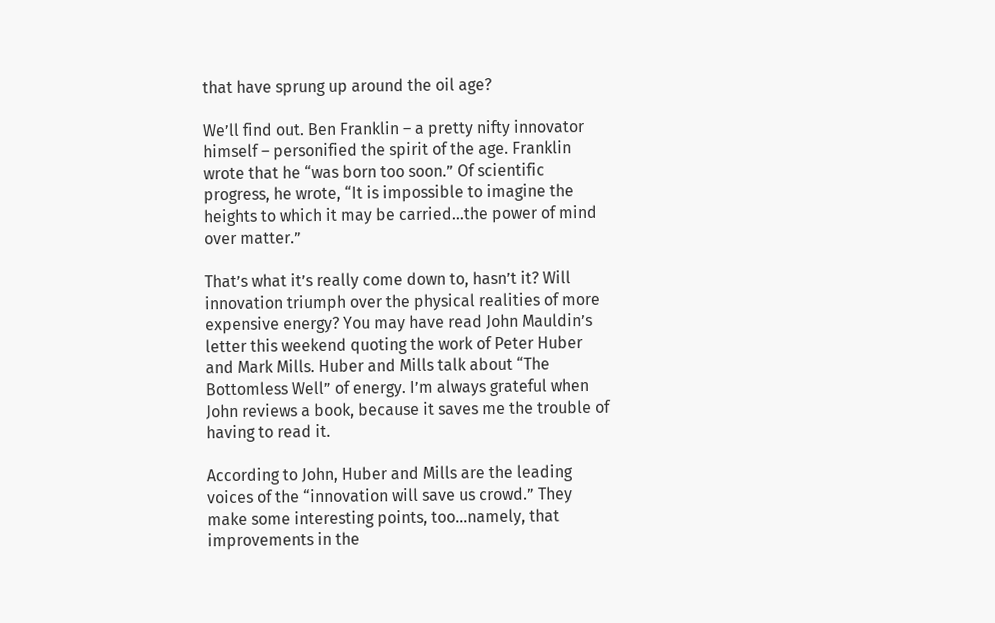that have sprung up around the oil age?

We’ll find out. Ben Franklin – a pretty nifty innovator himself – personified the spirit of the age. Franklin wrote that he “was born too soon.” Of scientific progress, he wrote, “It is impossible to imagine the heights to which it may be carried…the power of mind over matter.”

That’s what it’s really come down to, hasn’t it? Will innovation triumph over the physical realities of more expensive energy? You may have read John Mauldin’s letter this weekend quoting the work of Peter Huber and Mark Mills. Huber and Mills talk about “The Bottomless Well” of energy. I’m always grateful when John reviews a book, because it saves me the trouble of having to read it.

According to John, Huber and Mills are the leading voices of the “innovation will save us crowd.” They make some interesting points, too…namely, that improvements in the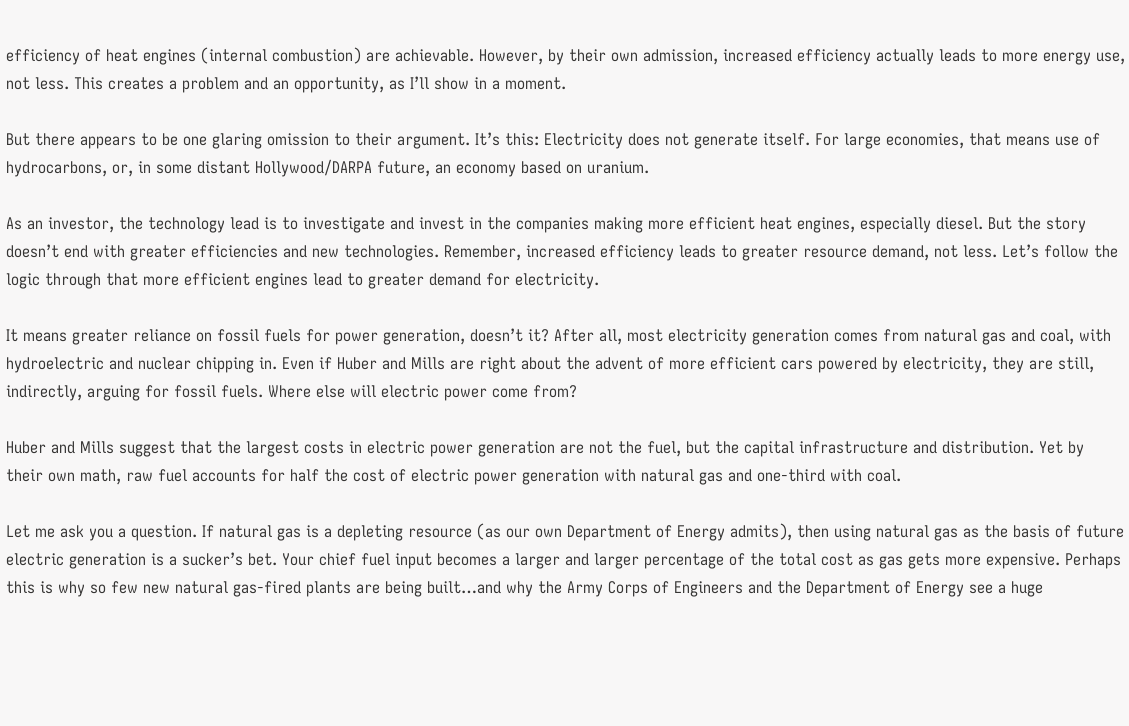efficiency of heat engines (internal combustion) are achievable. However, by their own admission, increased efficiency actually leads to more energy use, not less. This creates a problem and an opportunity, as I’ll show in a moment.

But there appears to be one glaring omission to their argument. It’s this: Electricity does not generate itself. For large economies, that means use of hydrocarbons, or, in some distant Hollywood/DARPA future, an economy based on uranium.

As an investor, the technology lead is to investigate and invest in the companies making more efficient heat engines, especially diesel. But the story doesn’t end with greater efficiencies and new technologies. Remember, increased efficiency leads to greater resource demand, not less. Let’s follow the logic through that more efficient engines lead to greater demand for electricity.

It means greater reliance on fossil fuels for power generation, doesn’t it? After all, most electricity generation comes from natural gas and coal, with hydroelectric and nuclear chipping in. Even if Huber and Mills are right about the advent of more efficient cars powered by electricity, they are still, indirectly, arguing for fossil fuels. Where else will electric power come from?

Huber and Mills suggest that the largest costs in electric power generation are not the fuel, but the capital infrastructure and distribution. Yet by their own math, raw fuel accounts for half the cost of electric power generation with natural gas and one-third with coal.

Let me ask you a question. If natural gas is a depleting resource (as our own Department of Energy admits), then using natural gas as the basis of future electric generation is a sucker’s bet. Your chief fuel input becomes a larger and larger percentage of the total cost as gas gets more expensive. Perhaps this is why so few new natural gas-fired plants are being built…and why the Army Corps of Engineers and the Department of Energy see a huge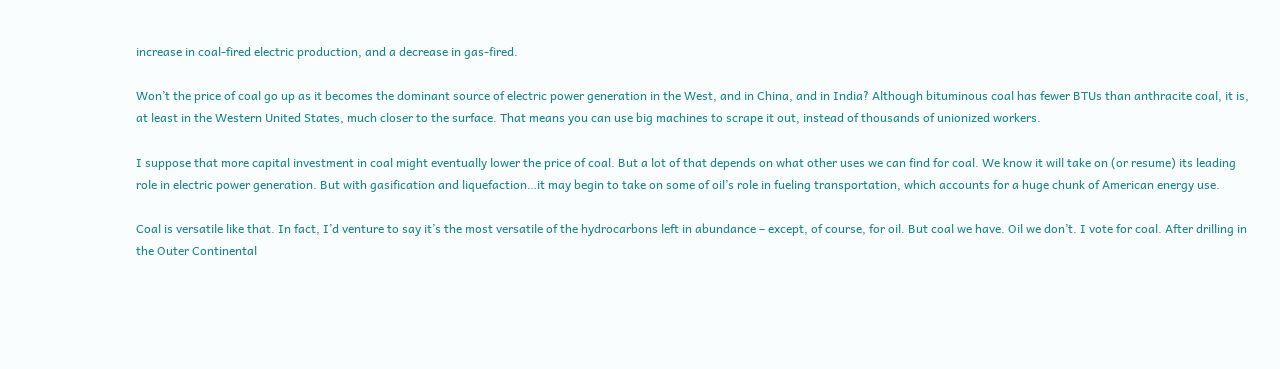increase in coal-fired electric production, and a decrease in gas-fired.

Won’t the price of coal go up as it becomes the dominant source of electric power generation in the West, and in China, and in India? Although bituminous coal has fewer BTUs than anthracite coal, it is, at least in the Western United States, much closer to the surface. That means you can use big machines to scrape it out, instead of thousands of unionized workers.

I suppose that more capital investment in coal might eventually lower the price of coal. But a lot of that depends on what other uses we can find for coal. We know it will take on (or resume) its leading role in electric power generation. But with gasification and liquefaction…it may begin to take on some of oil’s role in fueling transportation, which accounts for a huge chunk of American energy use.

Coal is versatile like that. In fact, I’d venture to say it’s the most versatile of the hydrocarbons left in abundance – except, of course, for oil. But coal we have. Oil we don’t. I vote for coal. After drilling in the Outer Continental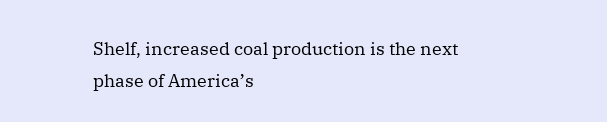Shelf, increased coal production is the next phase of America’s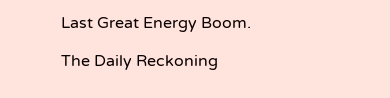Last Great Energy Boom.

The Daily Reckoning